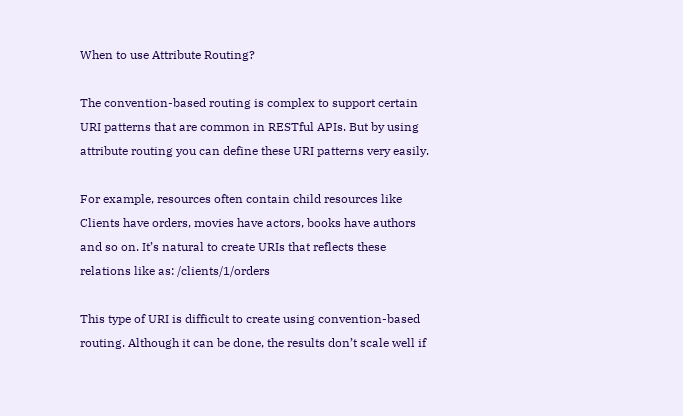When to use Attribute Routing?

The convention-based routing is complex to support certain URI patterns that are common in RESTful APIs. But by using attribute routing you can define these URI patterns very easily.

For example, resources often contain child resources like Clients have orders, movies have actors, books have authors and so on. It’s natural to create URIs that reflects these relations like as: /clients/1/orders

This type of URI is difficult to create using convention-based routing. Although it can be done, the results don’t scale well if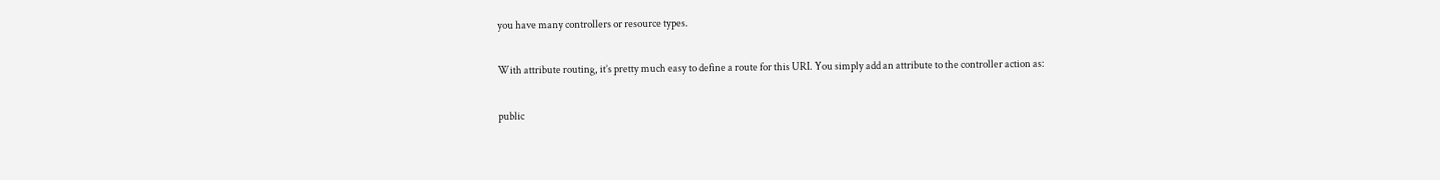you have many controllers or resource types.

With attribute routing, it’s pretty much easy to define a route for this URI. You simply add an attribute to the controller action as:

public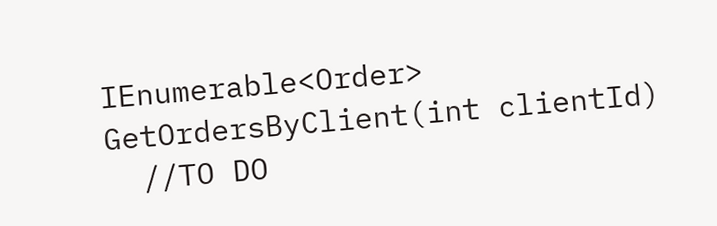IEnumerable<Order> GetOrdersByClient(int clientId)
  //TO DO